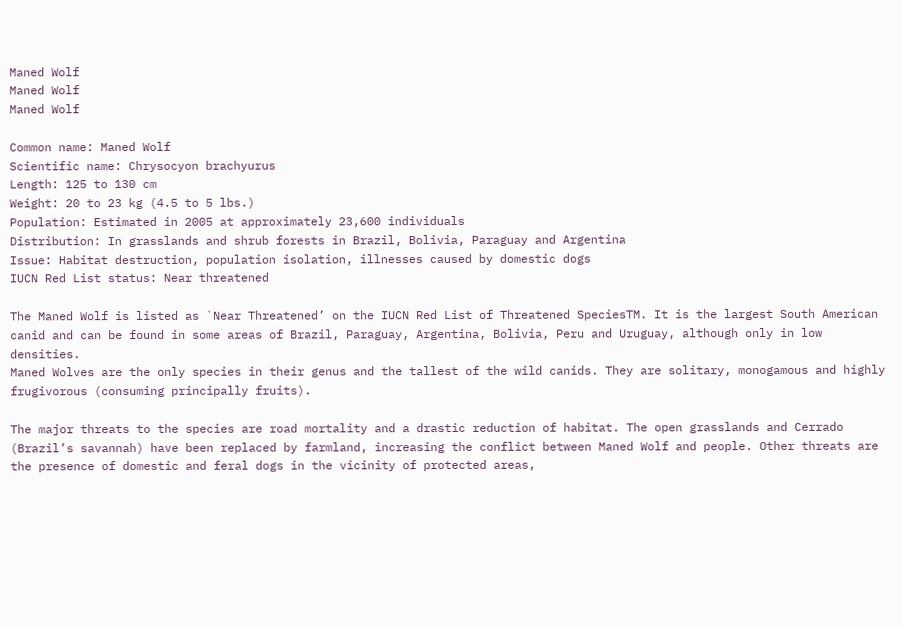Maned Wolf
Maned Wolf
Maned Wolf

Common name: Maned Wolf
Scientific name: Chrysocyon brachyurus
Length: 125 to 130 cm
Weight: 20 to 23 kg (4.5 to 5 lbs.)
Population: Estimated in 2005 at approximately 23,600 individuals
Distribution: In grasslands and shrub forests in Brazil, Bolivia, Paraguay and Argentina
Issue: Habitat destruction, population isolation, illnesses caused by domestic dogs
IUCN Red List status: Near threatened

The Maned Wolf is listed as `Near Threatened’ on the IUCN Red List of Threatened SpeciesTM. It is the largest South American canid and can be found in some areas of Brazil, Paraguay, Argentina, Bolivia, Peru and Uruguay, although only in low densities.
Maned Wolves are the only species in their genus and the tallest of the wild canids. They are solitary, monogamous and highly frugivorous (consuming principally fruits).

The major threats to the species are road mortality and a drastic reduction of habitat. The open grasslands and Cerrado (Brazil’s savannah) have been replaced by farmland, increasing the conflict between Maned Wolf and people. Other threats are the presence of domestic and feral dogs in the vicinity of protected areas,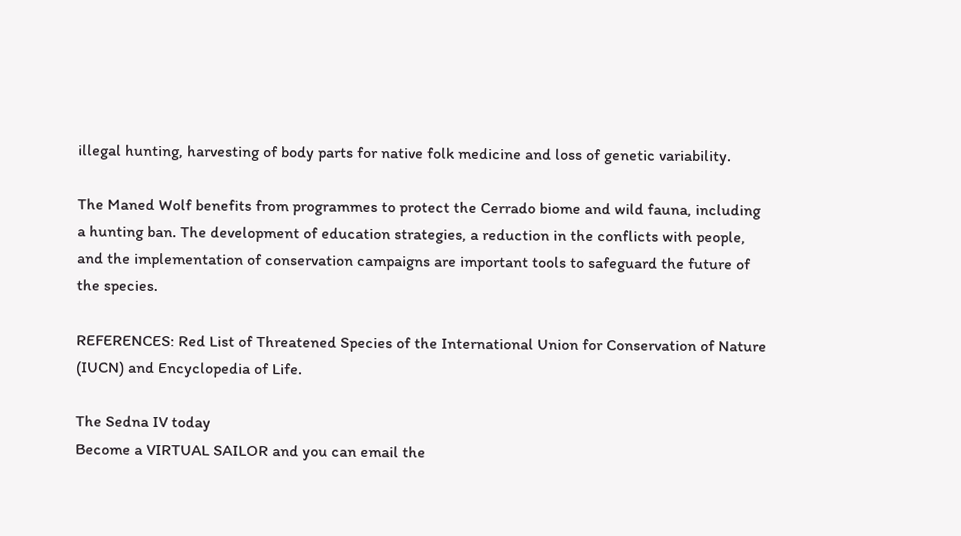illegal hunting, harvesting of body parts for native folk medicine and loss of genetic variability.

The Maned Wolf benefits from programmes to protect the Cerrado biome and wild fauna, including a hunting ban. The development of education strategies, a reduction in the conflicts with people, and the implementation of conservation campaigns are important tools to safeguard the future of the species.

REFERENCES: Red List of Threatened Species of the International Union for Conservation of Nature (IUCN) and Encyclopedia of Life.

The Sedna IV today
Become a VIRTUAL SAILOR and you can email the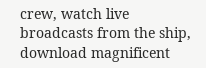crew, watch live broadcasts from the ship, download magnificent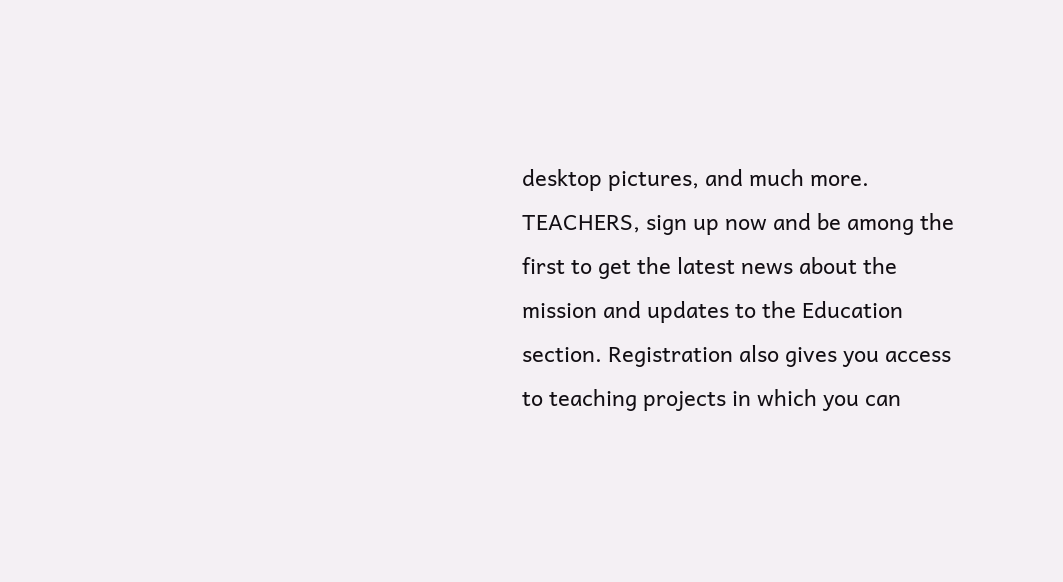desktop pictures, and much more.
TEACHERS, sign up now and be among the first to get the latest news about the mission and updates to the Education section. Registration also gives you access to teaching projects in which you can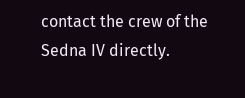contact the crew of the Sedna IV directly.